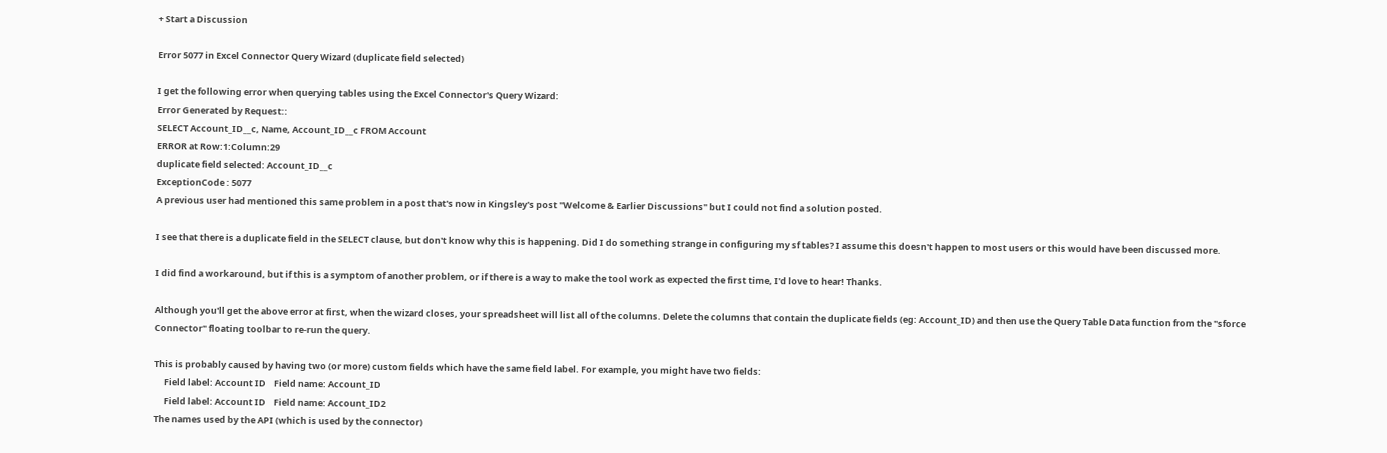+ Start a Discussion

Error 5077 in Excel Connector Query Wizard (duplicate field selected)

I get the following error when querying tables using the Excel Connector's Query Wizard:
Error Generated by Request::
SELECT Account_ID__c, Name, Account_ID__c FROM Account
ERROR at Row:1:Column:29
duplicate field selected: Account_ID__c
ExceptionCode : 5077
A previous user had mentioned this same problem in a post that's now in Kingsley's post "Welcome & Earlier Discussions" but I could not find a solution posted.

I see that there is a duplicate field in the SELECT clause, but don't know why this is happening. Did I do something strange in configuring my sf tables? I assume this doesn't happen to most users or this would have been discussed more.

I did find a workaround, but if this is a symptom of another problem, or if there is a way to make the tool work as expected the first time, I'd love to hear! Thanks.

Although you'll get the above error at first, when the wizard closes, your spreadsheet will list all of the columns. Delete the columns that contain the duplicate fields (eg: Account_ID) and then use the Query Table Data function from the "sforce Connector" floating toolbar to re-run the query.

This is probably caused by having two (or more) custom fields which have the same field label. For example, you might have two fields:
     Field label: Account ID    Field name: Account_ID
     Field label: Account ID    Field name: Account_ID2
The names used by the API (which is used by the connector)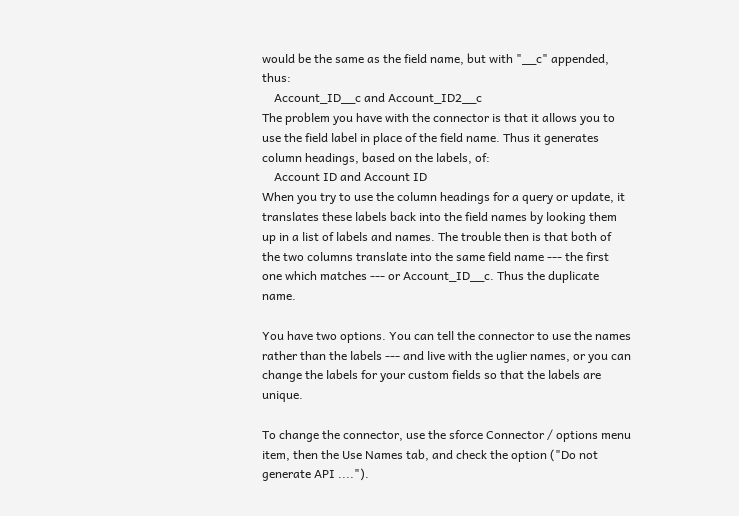would be the same as the field name, but with "__c" appended, thus:
    Account_ID__c and Account_ID2__c
The problem you have with the connector is that it allows you to use the field label in place of the field name. Thus it generates column headings, based on the labels, of:
    Account ID and Account ID
When you try to use the column headings for a query or update, it translates these labels back into the field names by looking them up in a list of labels and names. The trouble then is that both of the two columns translate into the same field name --- the first one which matches --- or Account_ID__c. Thus the duplicate name.

You have two options. You can tell the connector to use the names rather than the labels --- and live with the uglier names, or you can change the labels for your custom fields so that the labels are unique.

To change the connector, use the sforce Connector / options menu item, then the Use Names tab, and check the option ("Do not generate API ....").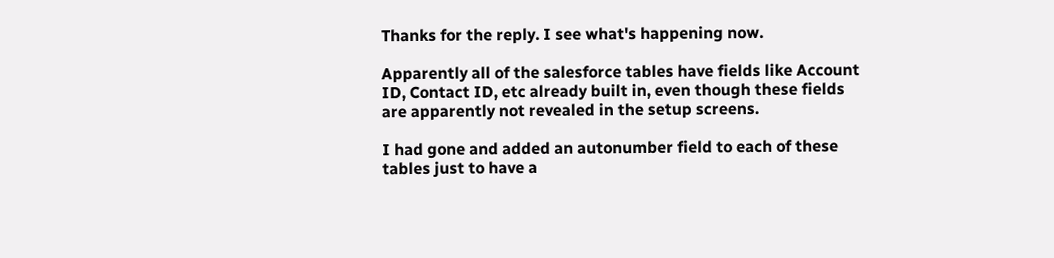Thanks for the reply. I see what's happening now.

Apparently all of the salesforce tables have fields like Account ID, Contact ID, etc already built in, even though these fields are apparently not revealed in the setup screens.

I had gone and added an autonumber field to each of these tables just to have a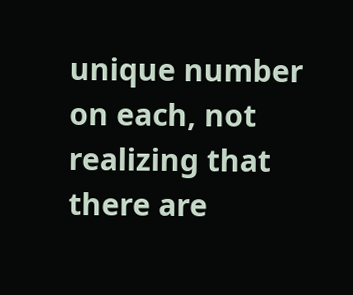unique number on each, not realizing that there are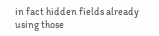in fact hidden fields already using those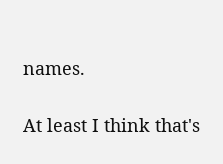names.

At least I think that's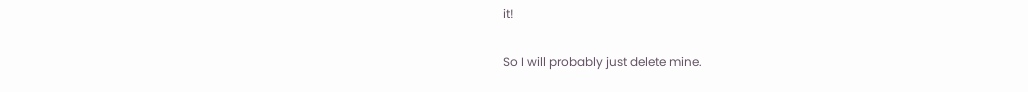it!

So I will probably just delete mine.